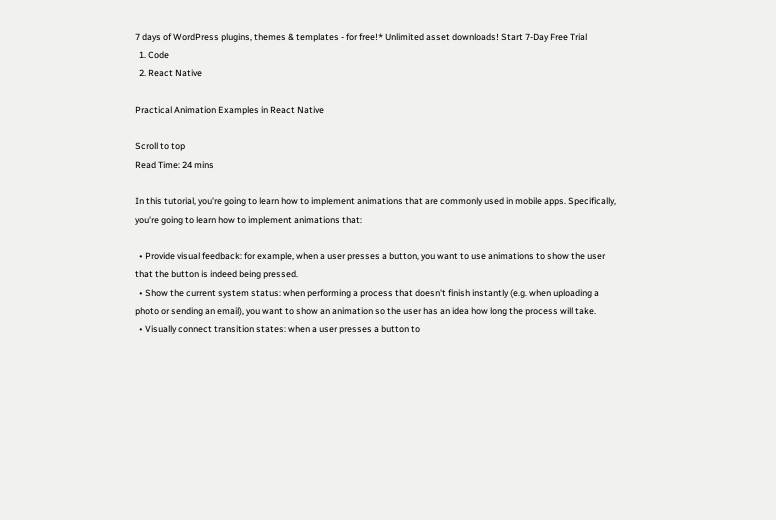7 days of WordPress plugins, themes & templates - for free!* Unlimited asset downloads! Start 7-Day Free Trial
  1. Code
  2. React Native

Practical Animation Examples in React Native

Scroll to top
Read Time: 24 mins

In this tutorial, you're going to learn how to implement animations that are commonly used in mobile apps. Specifically, you're going to learn how to implement animations that:

  • Provide visual feedback: for example, when a user presses a button, you want to use animations to show the user that the button is indeed being pressed.
  • Show the current system status: when performing a process that doesn't finish instantly (e.g. when uploading a photo or sending an email), you want to show an animation so the user has an idea how long the process will take.
  • Visually connect transition states: when a user presses a button to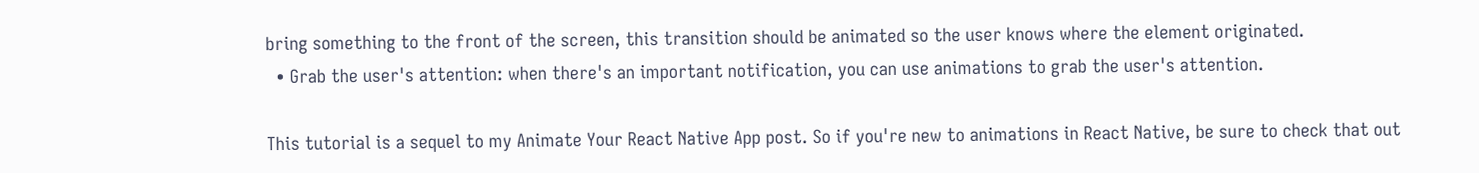bring something to the front of the screen, this transition should be animated so the user knows where the element originated.
  • Grab the user's attention: when there's an important notification, you can use animations to grab the user's attention.

This tutorial is a sequel to my Animate Your React Native App post. So if you're new to animations in React Native, be sure to check that out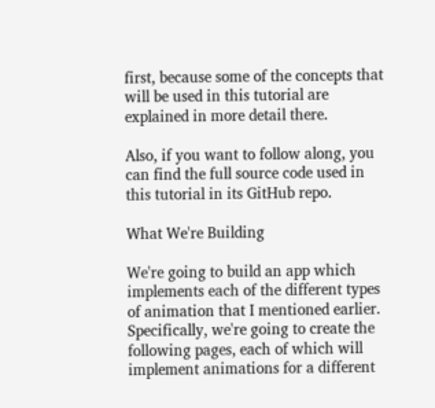first, because some of the concepts that will be used in this tutorial are explained in more detail there.

Also, if you want to follow along, you can find the full source code used in this tutorial in its GitHub repo.

What We're Building

We're going to build an app which implements each of the different types of animation that I mentioned earlier. Specifically, we're going to create the following pages, each of which will implement animations for a different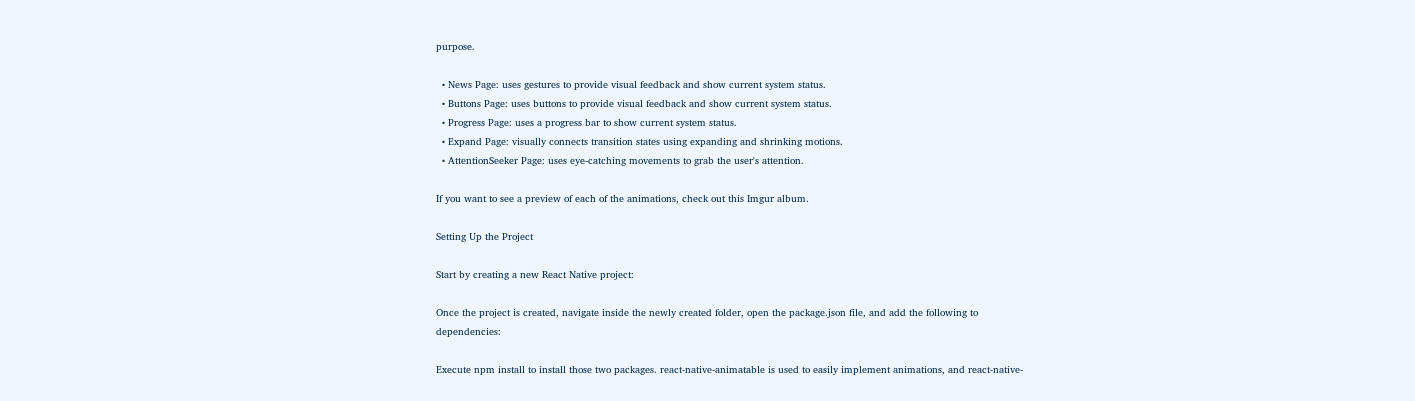purpose.

  • News Page: uses gestures to provide visual feedback and show current system status.
  • Buttons Page: uses buttons to provide visual feedback and show current system status.
  • Progress Page: uses a progress bar to show current system status.
  • Expand Page: visually connects transition states using expanding and shrinking motions.
  • AttentionSeeker Page: uses eye-catching movements to grab the user's attention.

If you want to see a preview of each of the animations, check out this Imgur album.

Setting Up the Project

Start by creating a new React Native project:

Once the project is created, navigate inside the newly created folder, open the package.json file, and add the following to dependencies:

Execute npm install to install those two packages. react-native-animatable is used to easily implement animations, and react-native-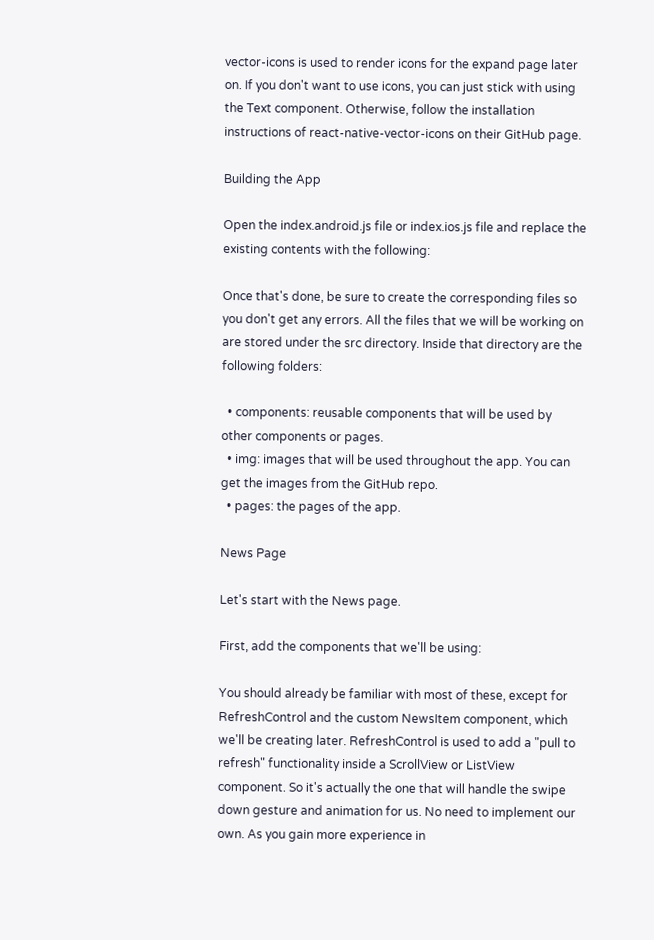vector-icons is used to render icons for the expand page later on. If you don't want to use icons, you can just stick with using the Text component. Otherwise, follow the installation instructions of react-native-vector-icons on their GitHub page.

Building the App

Open the index.android.js file or index.ios.js file and replace the existing contents with the following:

Once that's done, be sure to create the corresponding files so you don't get any errors. All the files that we will be working on are stored under the src directory. Inside that directory are the following folders:

  • components: reusable components that will be used by other components or pages.
  • img: images that will be used throughout the app. You can get the images from the GitHub repo.
  • pages: the pages of the app.

News Page

Let's start with the News page.

First, add the components that we'll be using:

You should already be familiar with most of these, except for RefreshControl and the custom NewsItem component, which we'll be creating later. RefreshControl is used to add a "pull to refresh" functionality inside a ScrollView or ListView component. So it's actually the one that will handle the swipe down gesture and animation for us. No need to implement our own. As you gain more experience in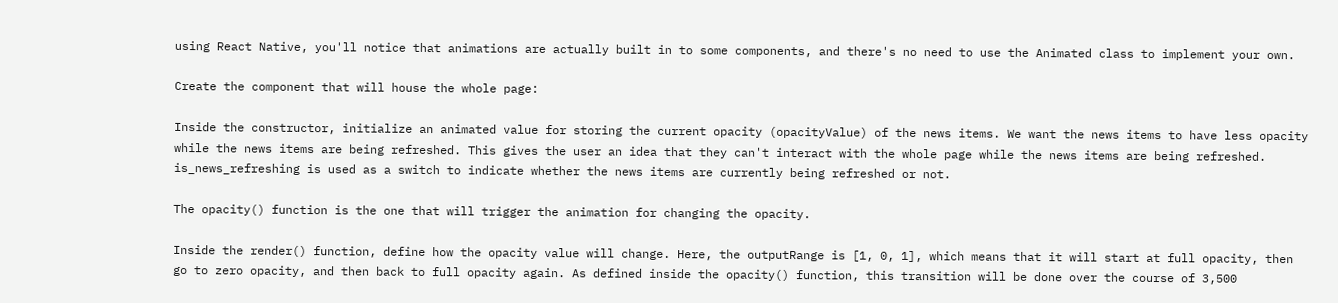using React Native, you'll notice that animations are actually built in to some components, and there's no need to use the Animated class to implement your own.

Create the component that will house the whole page:

Inside the constructor, initialize an animated value for storing the current opacity (opacityValue) of the news items. We want the news items to have less opacity while the news items are being refreshed. This gives the user an idea that they can't interact with the whole page while the news items are being refreshed. is_news_refreshing is used as a switch to indicate whether the news items are currently being refreshed or not.

The opacity() function is the one that will trigger the animation for changing the opacity.

Inside the render() function, define how the opacity value will change. Here, the outputRange is [1, 0, 1], which means that it will start at full opacity, then go to zero opacity, and then back to full opacity again. As defined inside the opacity() function, this transition will be done over the course of 3,500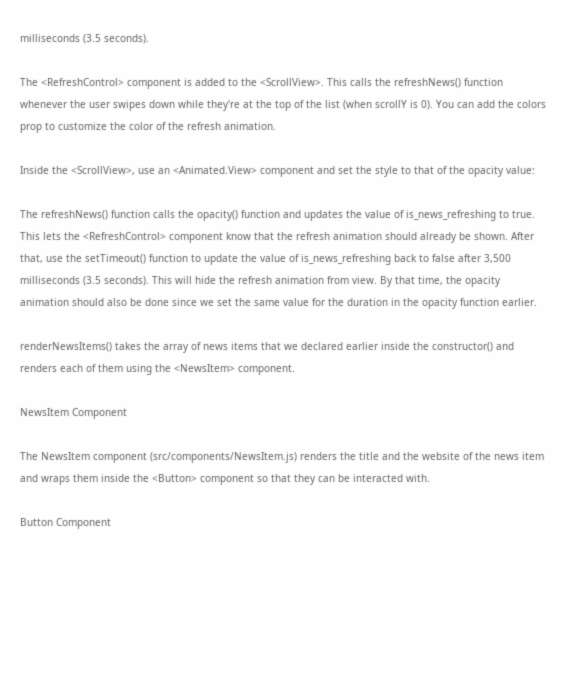milliseconds (3.5 seconds).

The <RefreshControl> component is added to the <ScrollView>. This calls the refreshNews() function whenever the user swipes down while they're at the top of the list (when scrollY is 0). You can add the colors prop to customize the color of the refresh animation.

Inside the <ScrollView>, use an <Animated.View> component and set the style to that of the opacity value:

The refreshNews() function calls the opacity() function and updates the value of is_news_refreshing to true. This lets the <RefreshControl> component know that the refresh animation should already be shown. After that, use the setTimeout() function to update the value of is_news_refreshing back to false after 3,500 milliseconds (3.5 seconds). This will hide the refresh animation from view. By that time, the opacity animation should also be done since we set the same value for the duration in the opacity function earlier.

renderNewsItems() takes the array of news items that we declared earlier inside the constructor() and renders each of them using the <NewsItem> component.

NewsItem Component

The NewsItem component (src/components/NewsItem.js) renders the title and the website of the news item and wraps them inside the <Button> component so that they can be interacted with.

Button Component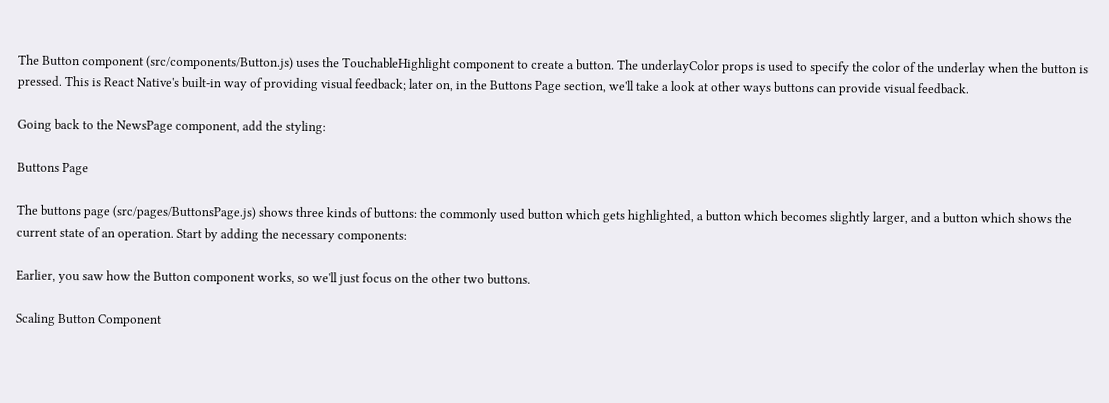The Button component (src/components/Button.js) uses the TouchableHighlight component to create a button. The underlayColor props is used to specify the color of the underlay when the button is pressed. This is React Native's built-in way of providing visual feedback; later on, in the Buttons Page section, we'll take a look at other ways buttons can provide visual feedback.

Going back to the NewsPage component, add the styling:

Buttons Page

The buttons page (src/pages/ButtonsPage.js) shows three kinds of buttons: the commonly used button which gets highlighted, a button which becomes slightly larger, and a button which shows the current state of an operation. Start by adding the necessary components:

Earlier, you saw how the Button component works, so we'll just focus on the other two buttons.

Scaling Button Component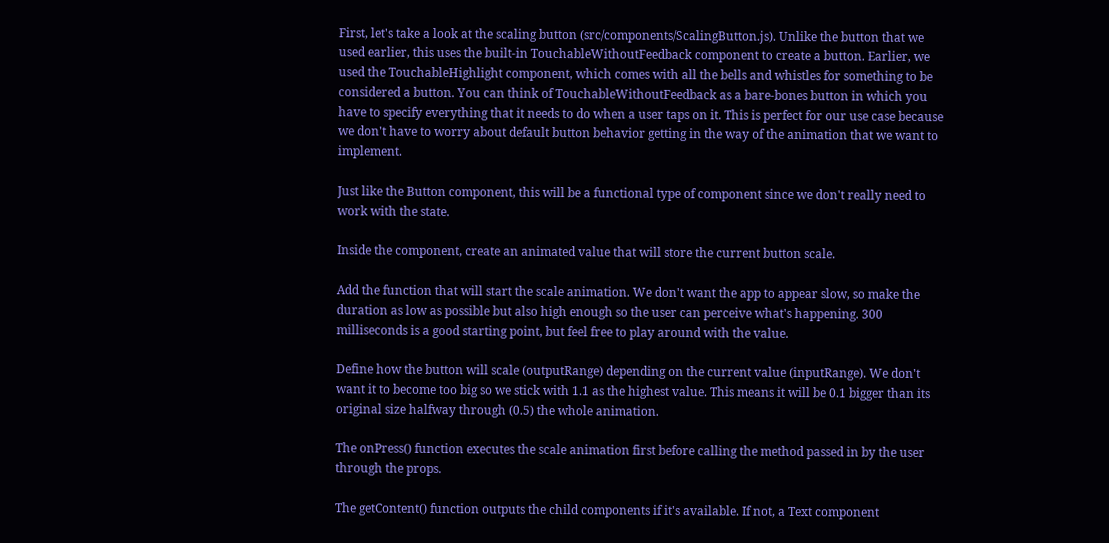First, let's take a look at the scaling button (src/components/ScalingButton.js). Unlike the button that we used earlier, this uses the built-in TouchableWithoutFeedback component to create a button. Earlier, we used the TouchableHighlight component, which comes with all the bells and whistles for something to be considered a button. You can think of TouchableWithoutFeedback as a bare-bones button in which you have to specify everything that it needs to do when a user taps on it. This is perfect for our use case because we don't have to worry about default button behavior getting in the way of the animation that we want to implement.

Just like the Button component, this will be a functional type of component since we don't really need to work with the state.

Inside the component, create an animated value that will store the current button scale.

Add the function that will start the scale animation. We don't want the app to appear slow, so make the duration as low as possible but also high enough so the user can perceive what's happening. 300 milliseconds is a good starting point, but feel free to play around with the value.

Define how the button will scale (outputRange) depending on the current value (inputRange). We don't want it to become too big so we stick with 1.1 as the highest value. This means it will be 0.1 bigger than its original size halfway through (0.5) the whole animation.

The onPress() function executes the scale animation first before calling the method passed in by the user through the props.

The getContent() function outputs the child components if it's available. If not, a Text component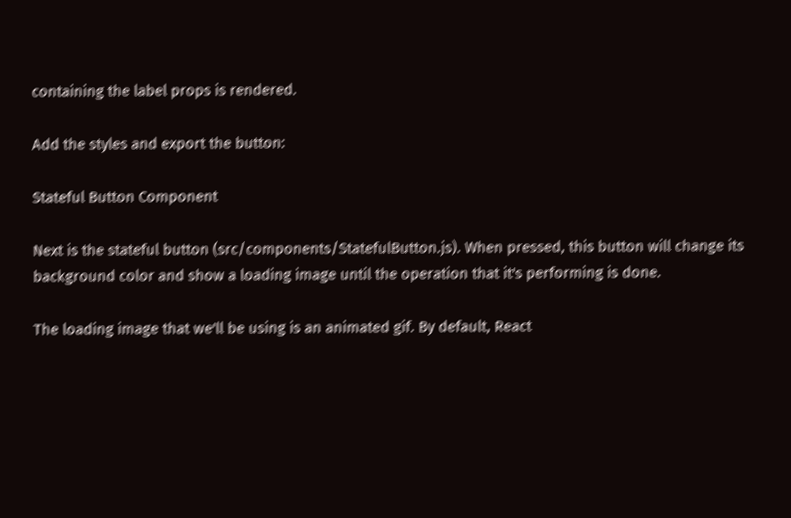containing the label props is rendered.

Add the styles and export the button:

Stateful Button Component

Next is the stateful button (src/components/StatefulButton.js). When pressed, this button will change its background color and show a loading image until the operation that it's performing is done.

The loading image that we'll be using is an animated gif. By default, React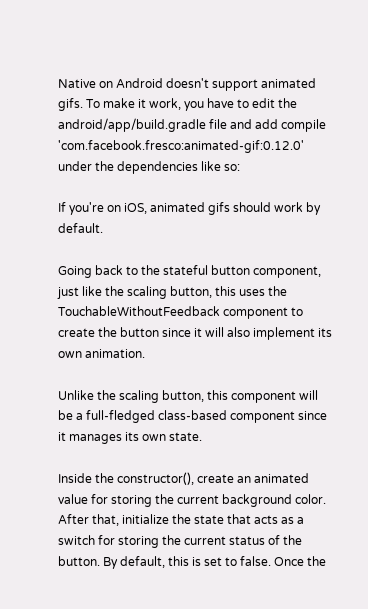Native on Android doesn't support animated gifs. To make it work, you have to edit the android/app/build.gradle file and add compile 'com.facebook.fresco:animated-gif:0.12.0' under the dependencies like so:

If you're on iOS, animated gifs should work by default.

Going back to the stateful button component, just like the scaling button, this uses the TouchableWithoutFeedback component to create the button since it will also implement its own animation.

Unlike the scaling button, this component will be a full-fledged class-based component since it manages its own state.

Inside the constructor(), create an animated value for storing the current background color. After that, initialize the state that acts as a switch for storing the current status of the button. By default, this is set to false. Once the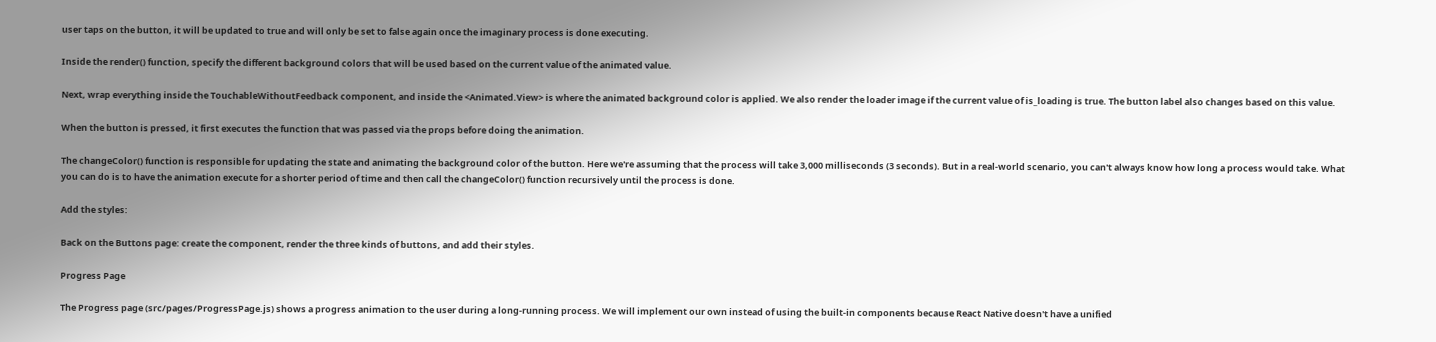user taps on the button, it will be updated to true and will only be set to false again once the imaginary process is done executing.

Inside the render() function, specify the different background colors that will be used based on the current value of the animated value.

Next, wrap everything inside the TouchableWithoutFeedback component, and inside the <Animated.View> is where the animated background color is applied. We also render the loader image if the current value of is_loading is true. The button label also changes based on this value.

When the button is pressed, it first executes the function that was passed via the props before doing the animation.

The changeColor() function is responsible for updating the state and animating the background color of the button. Here we're assuming that the process will take 3,000 milliseconds (3 seconds). But in a real-world scenario, you can't always know how long a process would take. What you can do is to have the animation execute for a shorter period of time and then call the changeColor() function recursively until the process is done.

Add the styles:

Back on the Buttons page: create the component, render the three kinds of buttons, and add their styles.

Progress Page

The Progress page (src/pages/ProgressPage.js) shows a progress animation to the user during a long-running process. We will implement our own instead of using the built-in components because React Native doesn't have a unified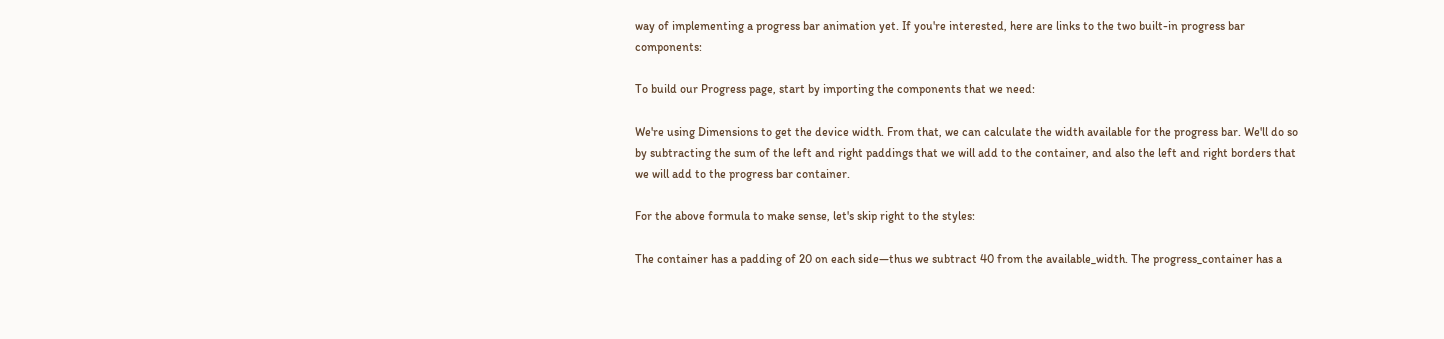way of implementing a progress bar animation yet. If you're interested, here are links to the two built-in progress bar components:

To build our Progress page, start by importing the components that we need:

We're using Dimensions to get the device width. From that, we can calculate the width available for the progress bar. We'll do so by subtracting the sum of the left and right paddings that we will add to the container, and also the left and right borders that we will add to the progress bar container.

For the above formula to make sense, let's skip right to the styles:

The container has a padding of 20 on each side—thus we subtract 40 from the available_width. The progress_container has a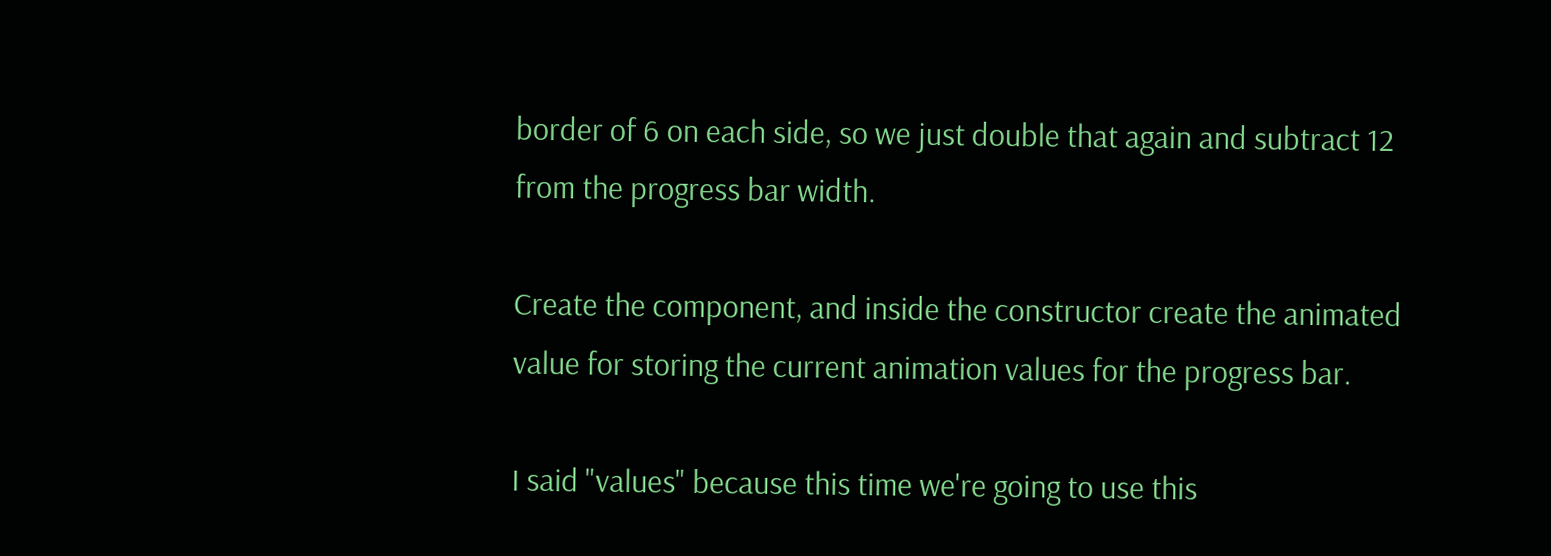border of 6 on each side, so we just double that again and subtract 12 from the progress bar width.

Create the component, and inside the constructor create the animated value for storing the current animation values for the progress bar.

I said "values" because this time we're going to use this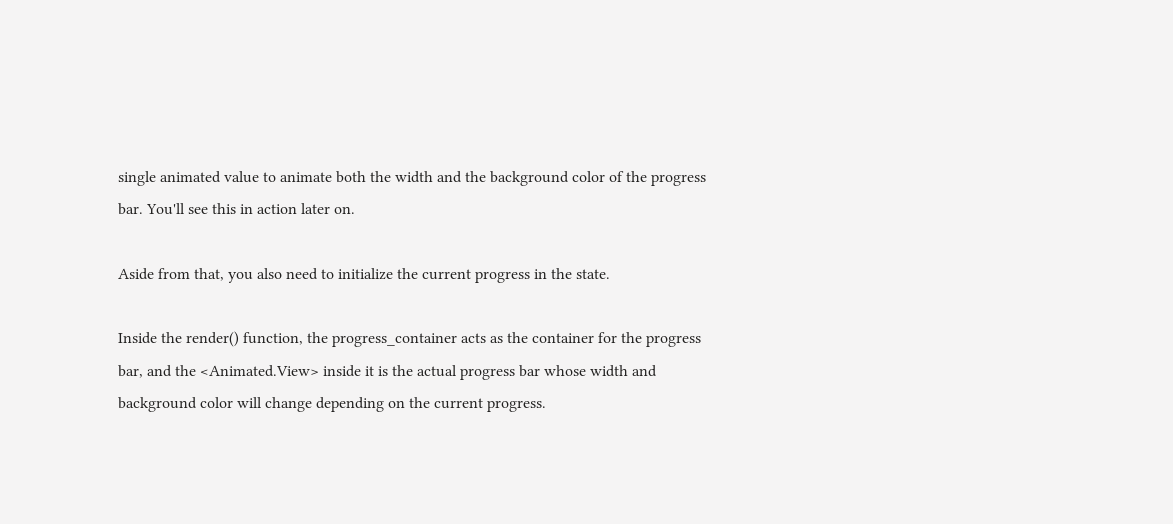single animated value to animate both the width and the background color of the progress bar. You'll see this in action later on.

Aside from that, you also need to initialize the current progress in the state.

Inside the render() function, the progress_container acts as the container for the progress bar, and the <Animated.View> inside it is the actual progress bar whose width and background color will change depending on the current progress.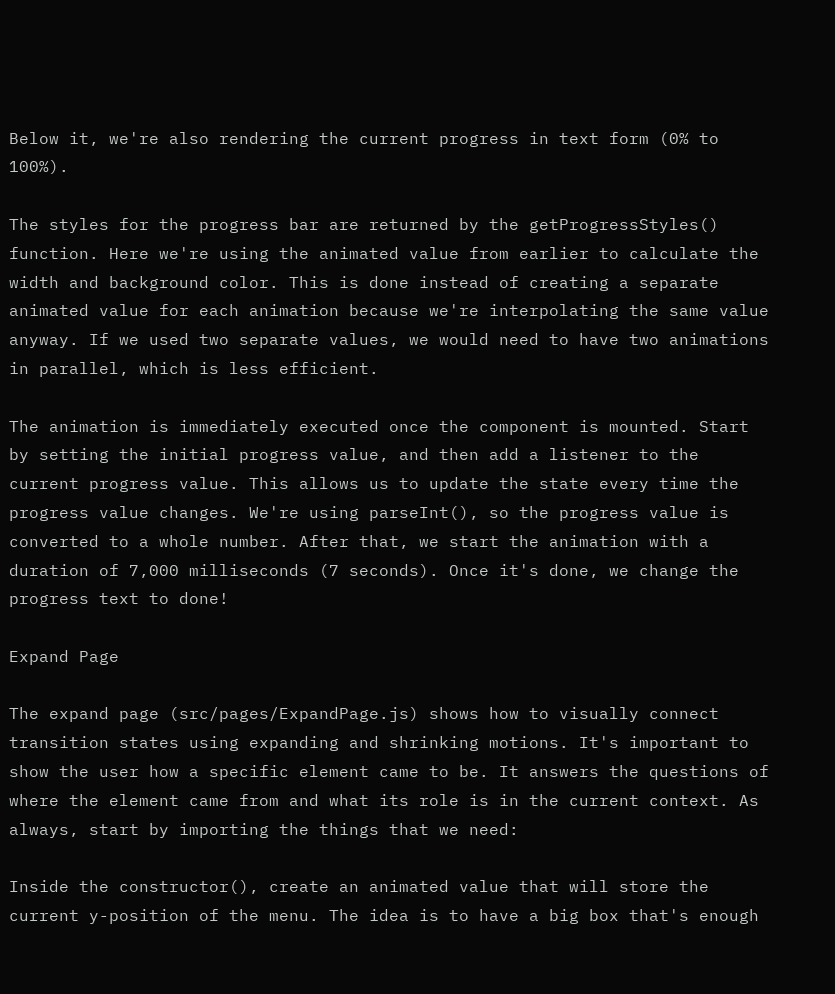Below it, we're also rendering the current progress in text form (0% to 100%).

The styles for the progress bar are returned by the getProgressStyles() function. Here we're using the animated value from earlier to calculate the width and background color. This is done instead of creating a separate animated value for each animation because we're interpolating the same value anyway. If we used two separate values, we would need to have two animations in parallel, which is less efficient.

The animation is immediately executed once the component is mounted. Start by setting the initial progress value, and then add a listener to the current progress value. This allows us to update the state every time the progress value changes. We're using parseInt(), so the progress value is converted to a whole number. After that, we start the animation with a duration of 7,000 milliseconds (7 seconds). Once it's done, we change the progress text to done!

Expand Page

The expand page (src/pages/ExpandPage.js) shows how to visually connect transition states using expanding and shrinking motions. It's important to show the user how a specific element came to be. It answers the questions of where the element came from and what its role is in the current context. As always, start by importing the things that we need:

Inside the constructor(), create an animated value that will store the current y-position of the menu. The idea is to have a big box that's enough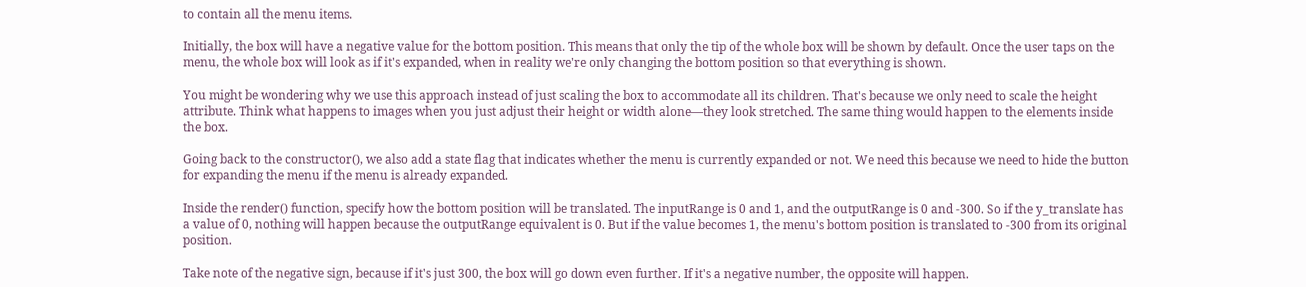to contain all the menu items.

Initially, the box will have a negative value for the bottom position. This means that only the tip of the whole box will be shown by default. Once the user taps on the menu, the whole box will look as if it's expanded, when in reality we're only changing the bottom position so that everything is shown.

You might be wondering why we use this approach instead of just scaling the box to accommodate all its children. That's because we only need to scale the height attribute. Think what happens to images when you just adjust their height or width alone—they look stretched. The same thing would happen to the elements inside the box.

Going back to the constructor(), we also add a state flag that indicates whether the menu is currently expanded or not. We need this because we need to hide the button for expanding the menu if the menu is already expanded.

Inside the render() function, specify how the bottom position will be translated. The inputRange is 0 and 1, and the outputRange is 0 and -300. So if the y_translate has a value of 0, nothing will happen because the outputRange equivalent is 0. But if the value becomes 1, the menu's bottom position is translated to -300 from its original position.

Take note of the negative sign, because if it's just 300, the box will go down even further. If it's a negative number, the opposite will happen.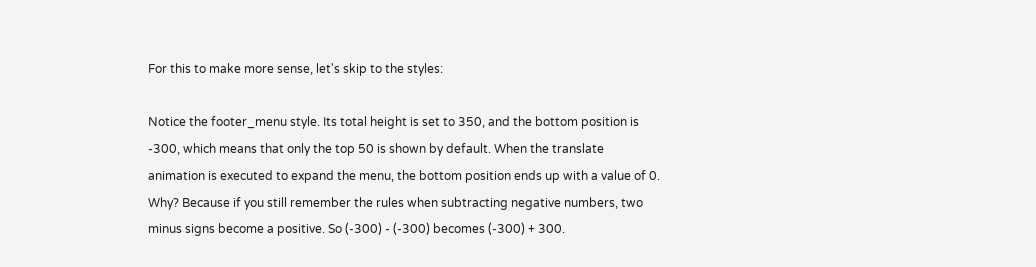For this to make more sense, let's skip to the styles:

Notice the footer_menu style. Its total height is set to 350, and the bottom position is -300, which means that only the top 50 is shown by default. When the translate animation is executed to expand the menu, the bottom position ends up with a value of 0. Why? Because if you still remember the rules when subtracting negative numbers, two minus signs become a positive. So (-300) - (-300) becomes (-300) + 300.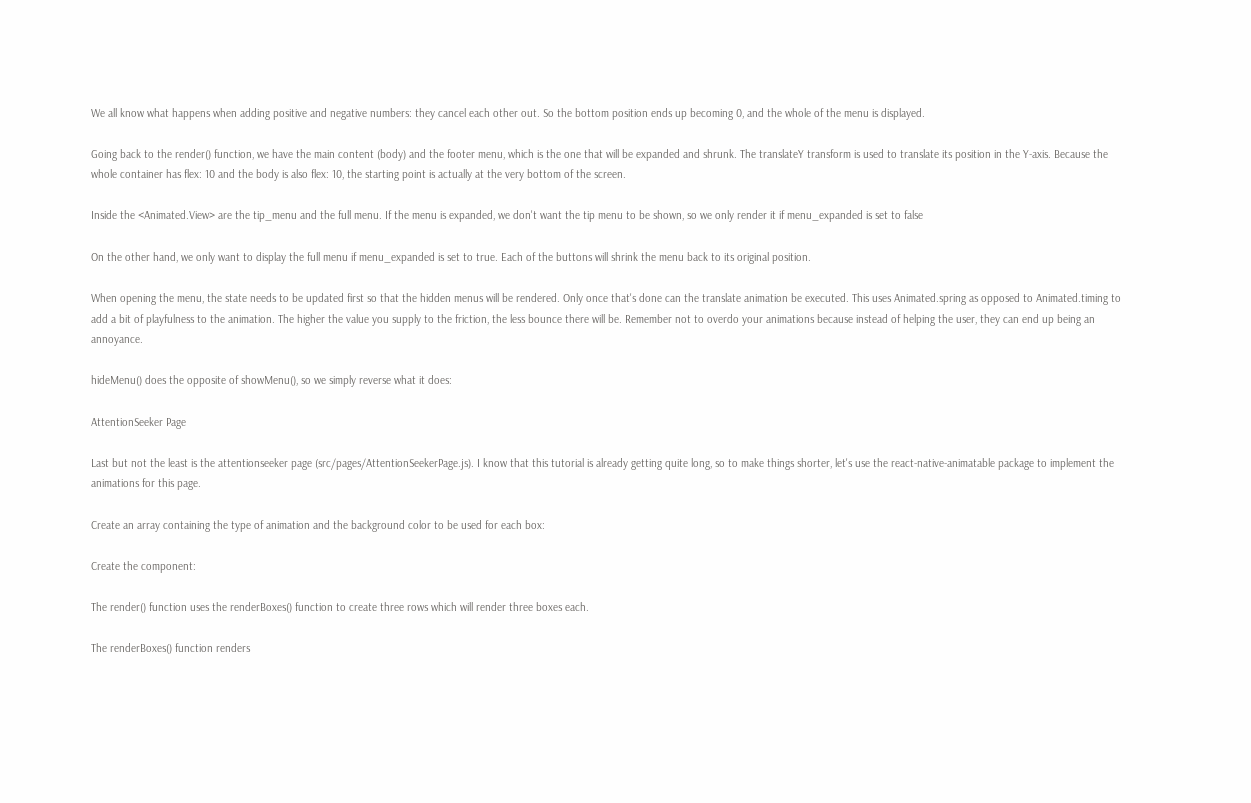We all know what happens when adding positive and negative numbers: they cancel each other out. So the bottom position ends up becoming 0, and the whole of the menu is displayed.

Going back to the render() function, we have the main content (body) and the footer menu, which is the one that will be expanded and shrunk. The translateY transform is used to translate its position in the Y-axis. Because the whole container has flex: 10 and the body is also flex: 10, the starting point is actually at the very bottom of the screen.

Inside the <Animated.View> are the tip_menu and the full menu. If the menu is expanded, we don't want the tip menu to be shown, so we only render it if menu_expanded is set to false

On the other hand, we only want to display the full menu if menu_expanded is set to true. Each of the buttons will shrink the menu back to its original position.

When opening the menu, the state needs to be updated first so that the hidden menus will be rendered. Only once that's done can the translate animation be executed. This uses Animated.spring as opposed to Animated.timing to add a bit of playfulness to the animation. The higher the value you supply to the friction, the less bounce there will be. Remember not to overdo your animations because instead of helping the user, they can end up being an annoyance.

hideMenu() does the opposite of showMenu(), so we simply reverse what it does:

AttentionSeeker Page

Last but not the least is the attentionseeker page (src/pages/AttentionSeekerPage.js). I know that this tutorial is already getting quite long, so to make things shorter, let's use the react-native-animatable package to implement the animations for this page.

Create an array containing the type of animation and the background color to be used for each box:

Create the component:

The render() function uses the renderBoxes() function to create three rows which will render three boxes each.

The renderBoxes() function renders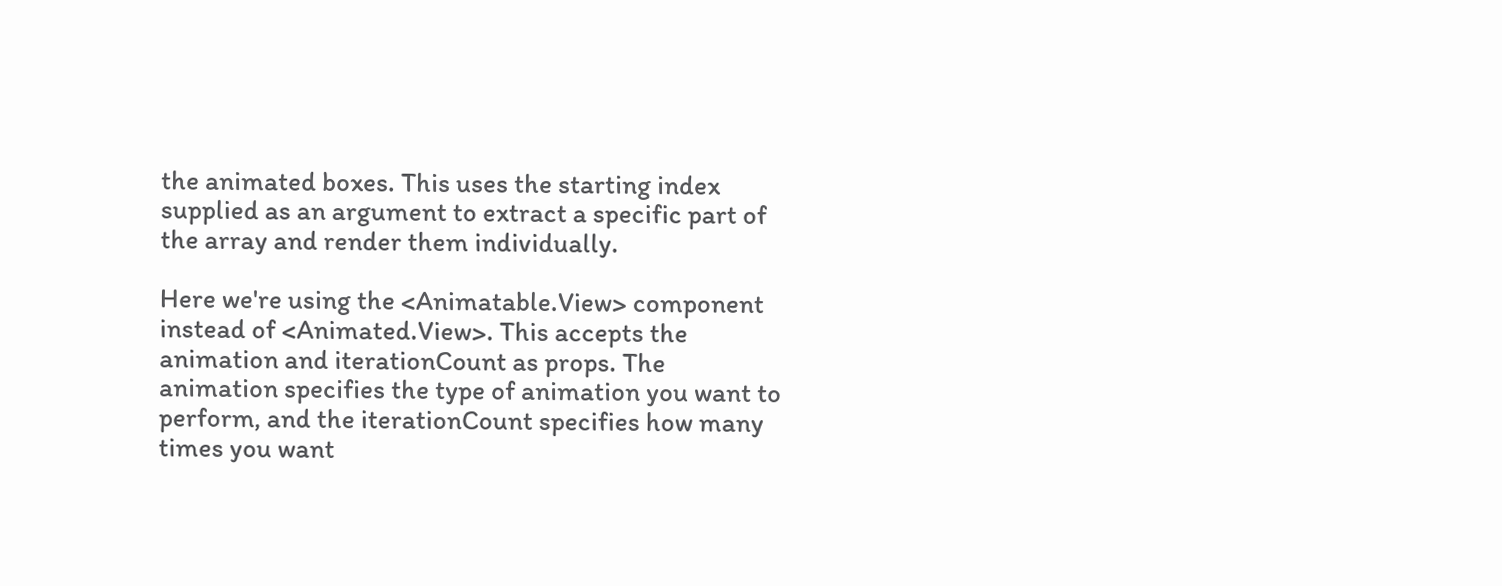the animated boxes. This uses the starting index supplied as an argument to extract a specific part of the array and render them individually.

Here we're using the <Animatable.View> component instead of <Animated.View>. This accepts the animation and iterationCount as props. The animation specifies the type of animation you want to perform, and the iterationCount specifies how many times you want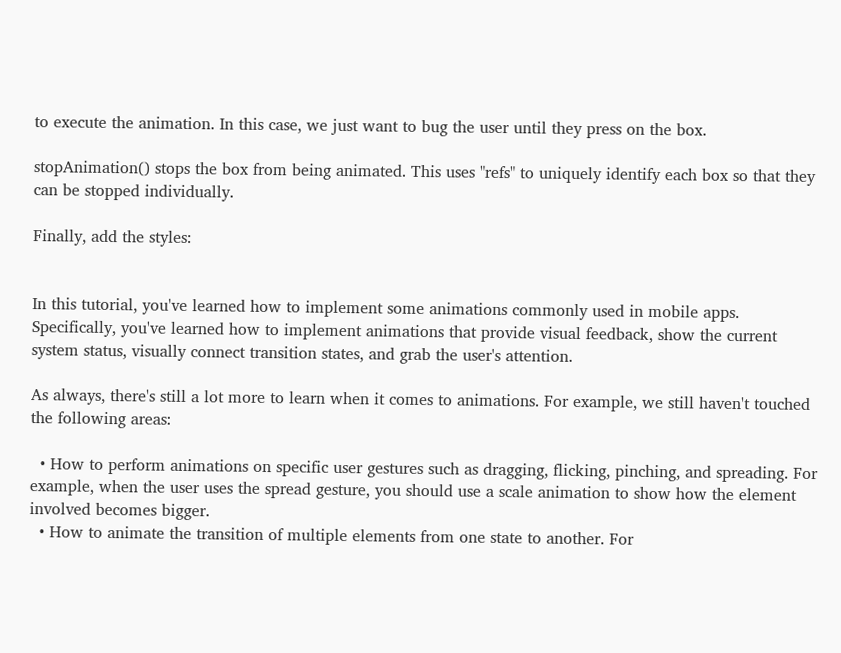to execute the animation. In this case, we just want to bug the user until they press on the box.

stopAnimation() stops the box from being animated. This uses "refs" to uniquely identify each box so that they can be stopped individually.

Finally, add the styles:


In this tutorial, you've learned how to implement some animations commonly used in mobile apps. Specifically, you've learned how to implement animations that provide visual feedback, show the current system status, visually connect transition states, and grab the user's attention.

As always, there's still a lot more to learn when it comes to animations. For example, we still haven't touched the following areas:

  • How to perform animations on specific user gestures such as dragging, flicking, pinching, and spreading. For example, when the user uses the spread gesture, you should use a scale animation to show how the element involved becomes bigger.
  • How to animate the transition of multiple elements from one state to another. For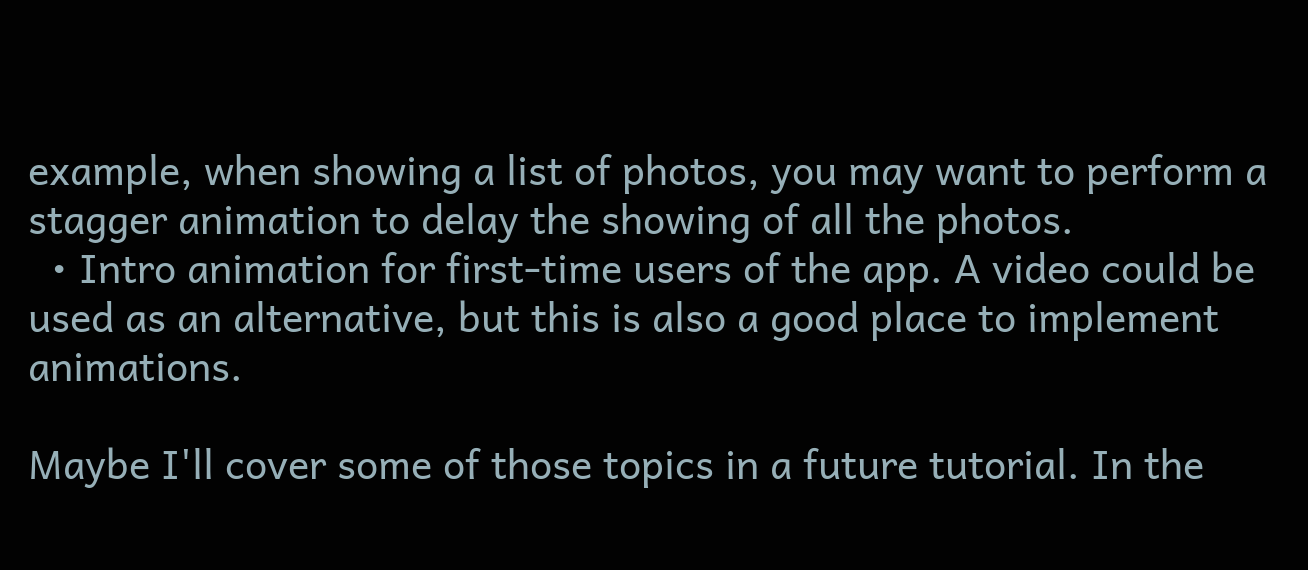example, when showing a list of photos, you may want to perform a stagger animation to delay the showing of all the photos.
  • Intro animation for first-time users of the app. A video could be used as an alternative, but this is also a good place to implement animations.

Maybe I'll cover some of those topics in a future tutorial. In the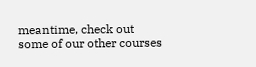meantime, check out some of our other courses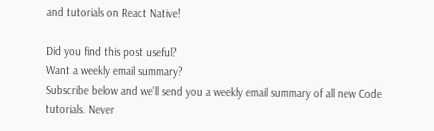and tutorials on React Native!

Did you find this post useful?
Want a weekly email summary?
Subscribe below and we’ll send you a weekly email summary of all new Code tutorials. Never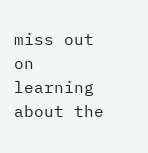miss out on learning about the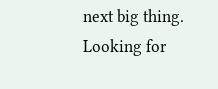next big thing.
Looking for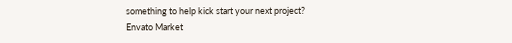something to help kick start your next project?
Envato Market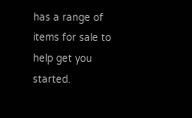has a range of items for sale to help get you started.